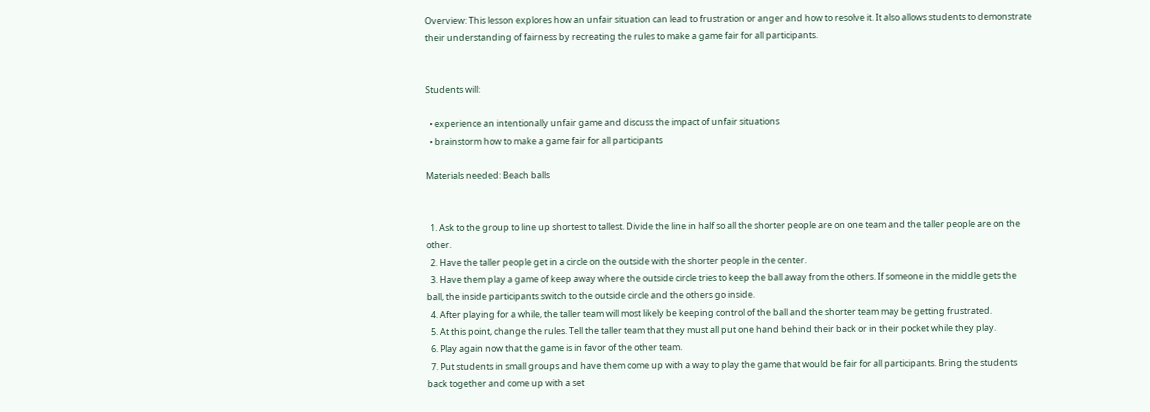Overview: This lesson explores how an unfair situation can lead to frustration or anger and how to resolve it. It also allows students to demonstrate their understanding of fairness by recreating the rules to make a game fair for all participants.


Students will:

  • experience an intentionally unfair game and discuss the impact of unfair situations
  • brainstorm how to make a game fair for all participants

Materials needed: Beach balls


  1. Ask to the group to line up shortest to tallest. Divide the line in half so all the shorter people are on one team and the taller people are on the other.
  2. Have the taller people get in a circle on the outside with the shorter people in the center.
  3. Have them play a game of keep away where the outside circle tries to keep the ball away from the others. If someone in the middle gets the ball, the inside participants switch to the outside circle and the others go inside.
  4. After playing for a while, the taller team will most likely be keeping control of the ball and the shorter team may be getting frustrated.
  5. At this point, change the rules. Tell the taller team that they must all put one hand behind their back or in their pocket while they play.
  6. Play again now that the game is in favor of the other team.
  7. Put students in small groups and have them come up with a way to play the game that would be fair for all participants. Bring the students back together and come up with a set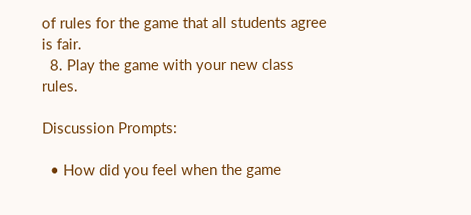of rules for the game that all students agree is fair.
  8. Play the game with your new class rules.

Discussion Prompts:

  • How did you feel when the game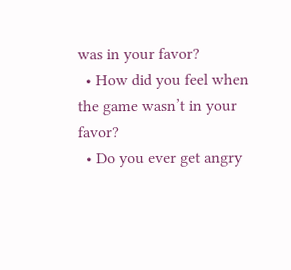was in your favor?
  • How did you feel when the game wasn’t in your favor?
  • Do you ever get angry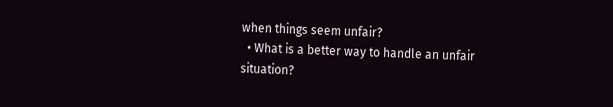when things seem unfair?
  • What is a better way to handle an unfair situation?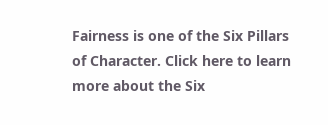Fairness is one of the Six Pillars of Character. Click here to learn more about the Six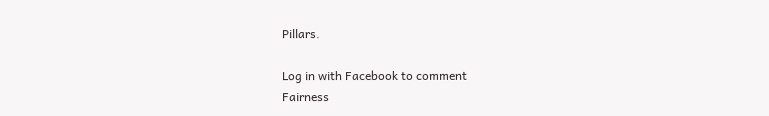Pillars.

Log in with Facebook to comment
Fairness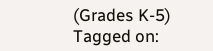(Grades K-5)
Tagged on: